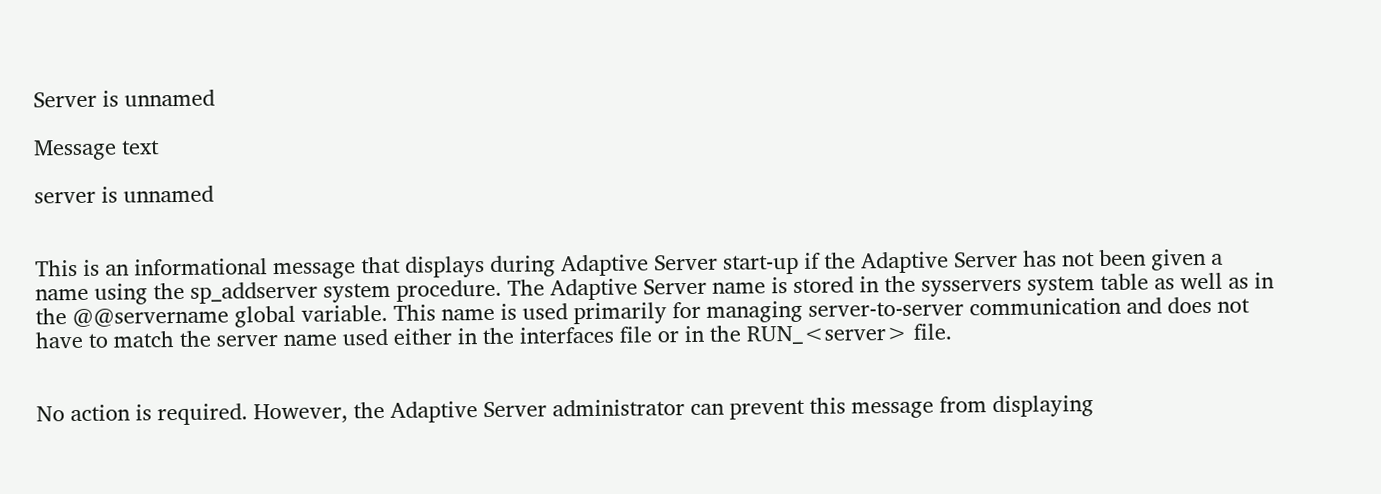Server is unnamed

Message text

server is unnamed


This is an informational message that displays during Adaptive Server start-up if the Adaptive Server has not been given a name using the sp_addserver system procedure. The Adaptive Server name is stored in the sysservers system table as well as in the @@servername global variable. This name is used primarily for managing server-to-server communication and does not have to match the server name used either in the interfaces file or in the RUN_<server> file.


No action is required. However, the Adaptive Server administrator can prevent this message from displaying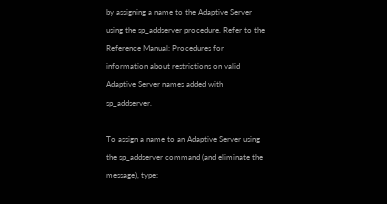by assigning a name to the Adaptive Server using the sp_addserver procedure. Refer to the Reference Manual: Procedures for information about restrictions on valid Adaptive Server names added with sp_addserver.

To assign a name to an Adaptive Server using the sp_addserver command (and eliminate the message), type: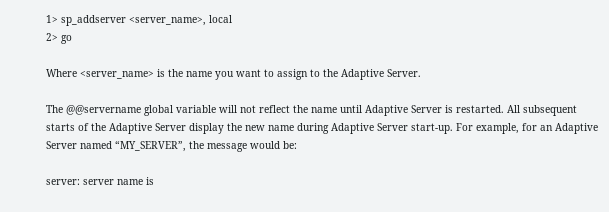1> sp_addserver <server_name>, local
2> go

Where <server_name> is the name you want to assign to the Adaptive Server.

The @@servername global variable will not reflect the name until Adaptive Server is restarted. All subsequent starts of the Adaptive Server display the new name during Adaptive Server start-up. For example, for an Adaptive Server named “MY_SERVER”, the message would be:

server: server name is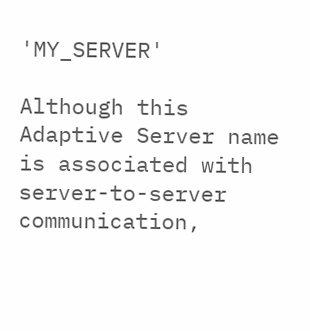'MY_SERVER'

Although this Adaptive Server name is associated with server-to-server communication,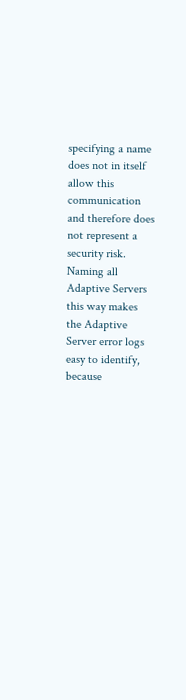specifying a name does not in itself allow this communication and therefore does not represent a security risk. Naming all Adaptive Servers this way makes the Adaptive Server error logs easy to identify, because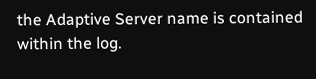the Adaptive Server name is contained within the log.